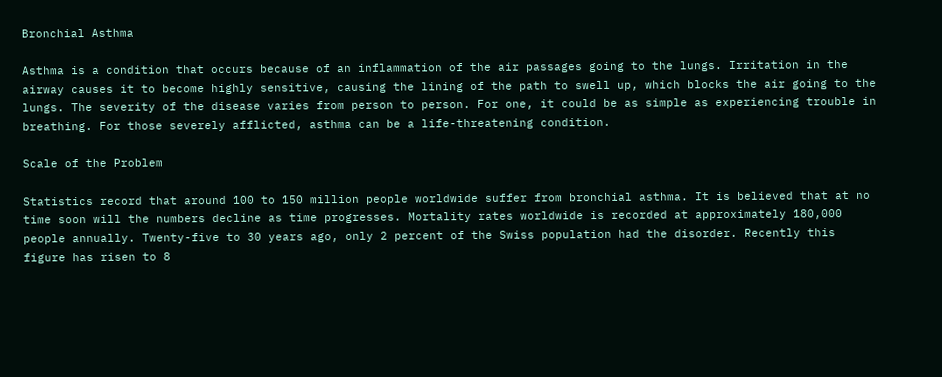Bronchial Asthma

Asthma is a condition that occurs because of an inflammation of the air passages going to the lungs. Irritation in the airway causes it to become highly sensitive, causing the lining of the path to swell up, which blocks the air going to the lungs. The severity of the disease varies from person to person. For one, it could be as simple as experiencing trouble in breathing. For those severely afflicted, asthma can be a life-threatening condition.

Scale of the Problem

Statistics record that around 100 to 150 million people worldwide suffer from bronchial asthma. It is believed that at no time soon will the numbers decline as time progresses. Mortality rates worldwide is recorded at approximately 180,000 people annually. Twenty-five to 30 years ago, only 2 percent of the Swiss population had the disorder. Recently this figure has risen to 8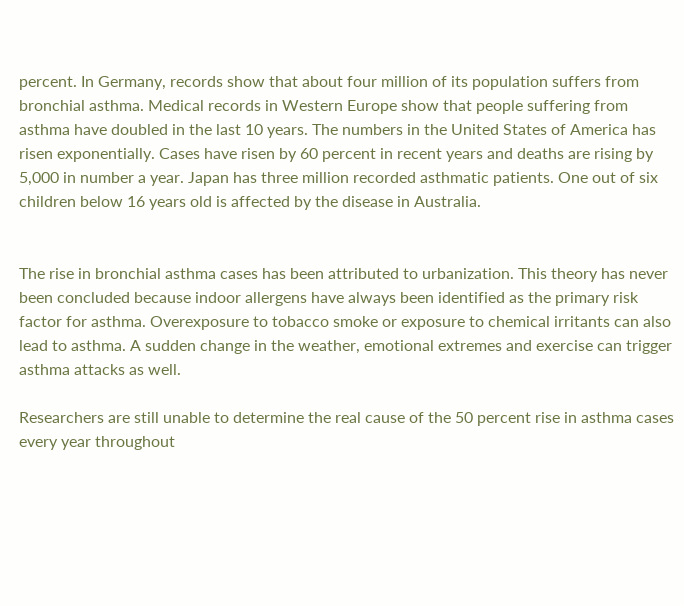percent. In Germany, records show that about four million of its population suffers from bronchial asthma. Medical records in Western Europe show that people suffering from asthma have doubled in the last 10 years. The numbers in the United States of America has risen exponentially. Cases have risen by 60 percent in recent years and deaths are rising by 5,000 in number a year. Japan has three million recorded asthmatic patients. One out of six children below 16 years old is affected by the disease in Australia.


The rise in bronchial asthma cases has been attributed to urbanization. This theory has never been concluded because indoor allergens have always been identified as the primary risk factor for asthma. Overexposure to tobacco smoke or exposure to chemical irritants can also lead to asthma. A sudden change in the weather, emotional extremes and exercise can trigger asthma attacks as well.

Researchers are still unable to determine the real cause of the 50 percent rise in asthma cases every year throughout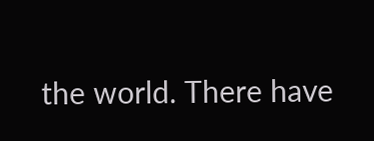the world. There have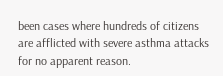been cases where hundreds of citizens are afflicted with severe asthma attacks for no apparent reason.